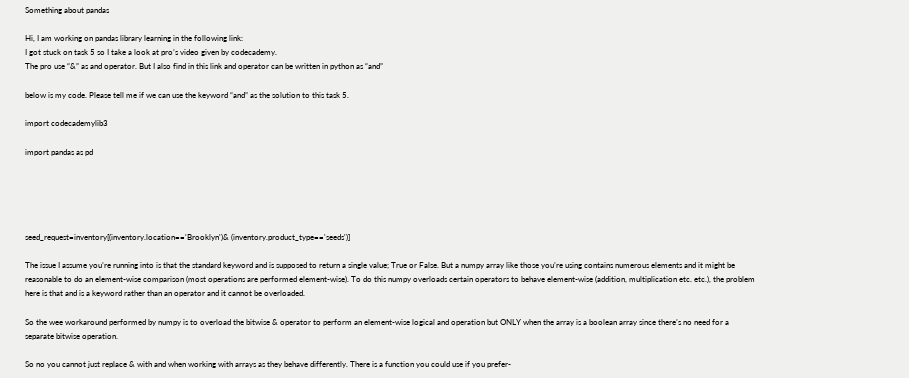Something about pandas

Hi, I am working on pandas library learning in the following link:
I got stuck on task 5 so I take a look at pro’s video given by codecademy.
The pro use “&” as and operator. But I also find in this link and operator can be written in python as “and”

below is my code. Please tell me if we can use the keyword “and” as the solution to this task 5.

import codecademylib3

import pandas as pd





seed_request=inventory[(inventory.location=='Brooklyn')& (inventory.product_type=='seeds')]

The issue I assume you’re running into is that the standard keyword and is supposed to return a single value; True or False. But a numpy array like those you’re using contains numerous elements and it might be reasonable to do an element-wise comparison (most operations are performed element-wise). To do this numpy overloads certain operators to behave element-wise (addition, multiplication etc. etc.), the problem here is that and is a keyword rather than an operator and it cannot be overloaded.

So the wee workaround performed by numpy is to overload the bitwise & operator to perform an element-wise logical and operation but ONLY when the array is a boolean array since there’s no need for a separate bitwise operation.

So no you cannot just replace & with and when working with arrays as they behave differently. There is a function you could use if you prefer-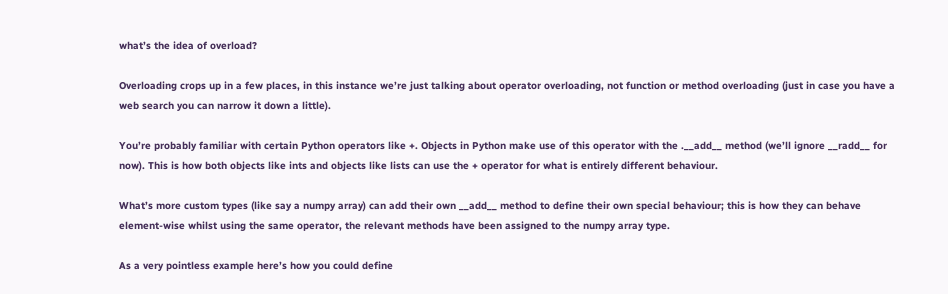what’s the idea of overload?

Overloading crops up in a few places, in this instance we’re just talking about operator overloading, not function or method overloading (just in case you have a web search you can narrow it down a little).

You’re probably familiar with certain Python operators like +. Objects in Python make use of this operator with the .__add__ method (we’ll ignore __radd__ for now). This is how both objects like ints and objects like lists can use the + operator for what is entirely different behaviour.

What’s more custom types (like say a numpy array) can add their own __add__ method to define their own special behaviour; this is how they can behave element-wise whilst using the same operator, the relevant methods have been assigned to the numpy array type.

As a very pointless example here’s how you could define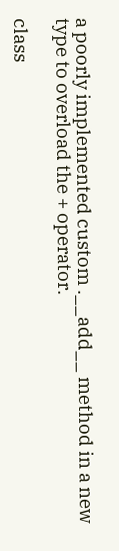a poorly implemented custom .__add__ method in a new type to overload the + operator.

class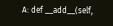A: def __add__(self,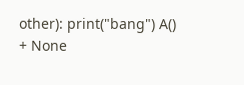other): print("bang") A() + None